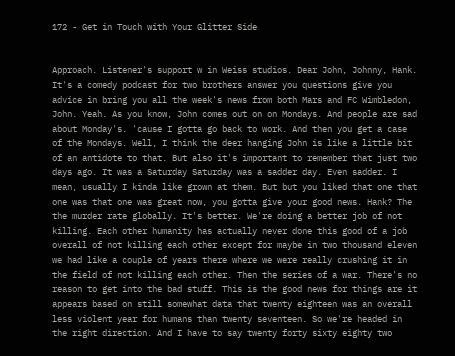172 - Get in Touch with Your Glitter Side


Approach. Listener's support w in Weiss studios. Dear John, Johnny, Hank. It's a comedy podcast for two brothers answer you questions give you advice in bring you all the week's news from both Mars and FC Wimbledon, John. Yeah. As you know, John comes out on on Mondays. And people are sad about Monday's. 'cause I gotta go back to work. And then you get a case of the Mondays. Well, I think the deer hanging John is like a little bit of an antidote to that. But also it's important to remember that just two days ago. It was a Saturday Saturday was a sadder day. Even sadder. I mean, usually I kinda like grown at them. But but you liked that one that one was that one was great now, you gotta give your good news. Hank? The the murder rate globally. It's better. We're doing a better job of not killing. Each other humanity has actually never done this good of a job overall of not killing each other except for maybe in two thousand eleven we had like a couple of years there where we were really crushing it in the field of not killing each other. Then the series of a war. There's no reason to get into the bad stuff. This is the good news for things are it appears based on still somewhat data that twenty eighteen was an overall less violent year for humans than twenty seventeen. So we're headed in the right direction. And I have to say twenty forty sixty eighty two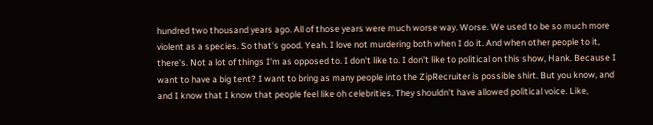hundred two thousand years ago. All of those years were much worse way. Worse. We used to be so much more violent as a species. So that's good. Yeah. I love not murdering both when I do it. And when other people to it, there's. Not a lot of things I'm as opposed to. I don't like to. I don't like to political on this show, Hank. Because I want to have a big tent? I want to bring as many people into the ZipRecruiter is possible shirt. But you know, and and I know that I know that people feel like oh celebrities. They shouldn't have allowed political voice. Like,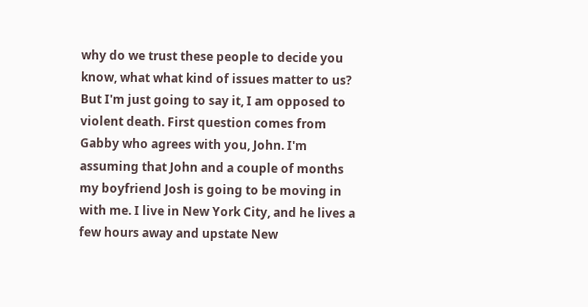why do we trust these people to decide you know, what what kind of issues matter to us? But I'm just going to say it, I am opposed to violent death. First question comes from Gabby who agrees with you, John. I'm assuming that John and a couple of months my boyfriend Josh is going to be moving in with me. I live in New York City, and he lives a few hours away and upstate New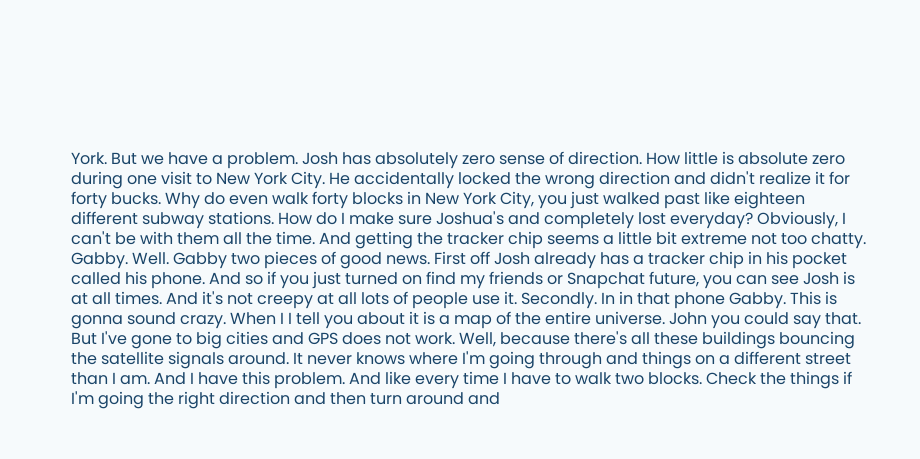York. But we have a problem. Josh has absolutely zero sense of direction. How little is absolute zero during one visit to New York City. He accidentally locked the wrong direction and didn't realize it for forty bucks. Why do even walk forty blocks in New York City, you just walked past like eighteen different subway stations. How do I make sure Joshua's and completely lost everyday? Obviously, I can't be with them all the time. And getting the tracker chip seems a little bit extreme not too chatty. Gabby. Well. Gabby two pieces of good news. First off Josh already has a tracker chip in his pocket called his phone. And so if you just turned on find my friends or Snapchat future, you can see Josh is at all times. And it's not creepy at all lots of people use it. Secondly. In in that phone Gabby. This is gonna sound crazy. When I I tell you about it is a map of the entire universe. John you could say that. But I've gone to big cities and GPS does not work. Well, because there's all these buildings bouncing the satellite signals around. It never knows where I'm going through and things on a different street than I am. And I have this problem. And like every time I have to walk two blocks. Check the things if I'm going the right direction and then turn around and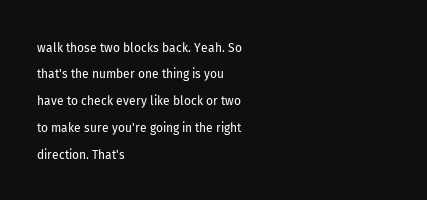walk those two blocks back. Yeah. So that's the number one thing is you have to check every like block or two to make sure you're going in the right direction. That's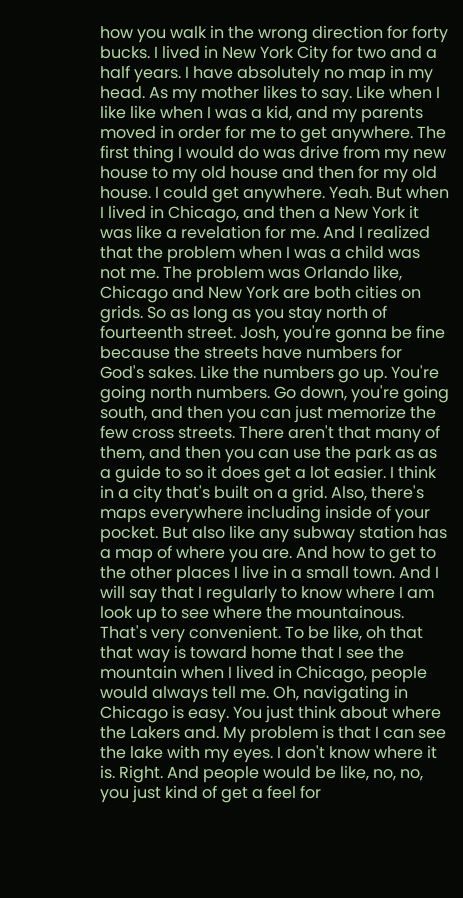how you walk in the wrong direction for forty bucks. I lived in New York City for two and a half years. I have absolutely no map in my head. As my mother likes to say. Like when I like like when I was a kid, and my parents moved in order for me to get anywhere. The first thing I would do was drive from my new house to my old house and then for my old house. I could get anywhere. Yeah. But when I lived in Chicago, and then a New York it was like a revelation for me. And I realized that the problem when I was a child was not me. The problem was Orlando like, Chicago and New York are both cities on grids. So as long as you stay north of fourteenth street. Josh, you're gonna be fine because the streets have numbers for God's sakes. Like the numbers go up. You're going north numbers. Go down, you're going south, and then you can just memorize the few cross streets. There aren't that many of them, and then you can use the park as as a guide to so it does get a lot easier. I think in a city that's built on a grid. Also, there's maps everywhere including inside of your pocket. But also like any subway station has a map of where you are. And how to get to the other places I live in a small town. And I will say that I regularly to know where I am look up to see where the mountainous. That's very convenient. To be like, oh that that way is toward home that I see the mountain when I lived in Chicago, people would always tell me. Oh, navigating in Chicago is easy. You just think about where the Lakers and. My problem is that I can see the lake with my eyes. I don't know where it is. Right. And people would be like, no, no, you just kind of get a feel for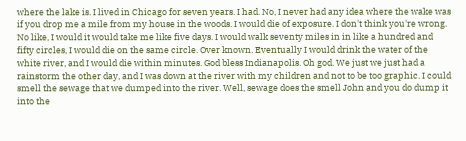where the lake is. I lived in Chicago for seven years. I had. No, I never had any idea where the wake was if you drop me a mile from my house in the woods. I would die of exposure. I don't think you're wrong. No like, I would it would take me like five days. I would walk seventy miles in in like a hundred and fifty circles, I would die on the same circle. Over known. Eventually I would drink the water of the white river, and I would die within minutes. God bless Indianapolis. Oh god. We just we just had a rainstorm the other day, and I was down at the river with my children and not to be too graphic. I could smell the sewage that we dumped into the river. Well, sewage does the smell John and you do dump it into the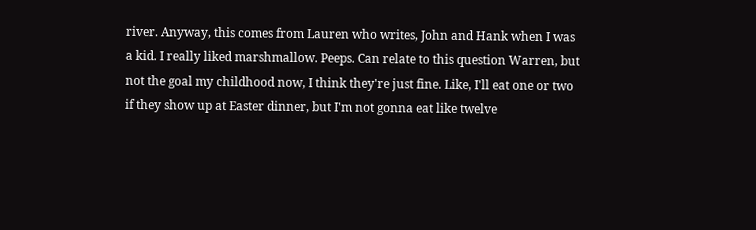river. Anyway, this comes from Lauren who writes, John and Hank when I was a kid. I really liked marshmallow. Peeps. Can relate to this question Warren, but not the goal my childhood now, I think they're just fine. Like, I'll eat one or two if they show up at Easter dinner, but I'm not gonna eat like twelve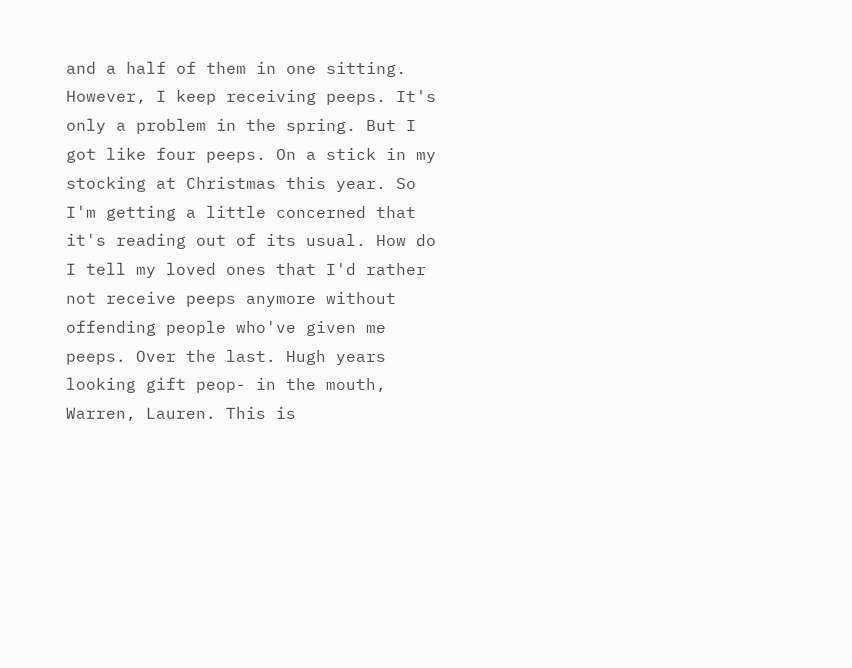and a half of them in one sitting. However, I keep receiving peeps. It's only a problem in the spring. But I got like four peeps. On a stick in my stocking at Christmas this year. So I'm getting a little concerned that it's reading out of its usual. How do I tell my loved ones that I'd rather not receive peeps anymore without offending people who've given me peeps. Over the last. Hugh years looking gift peop- in the mouth, Warren, Lauren. This is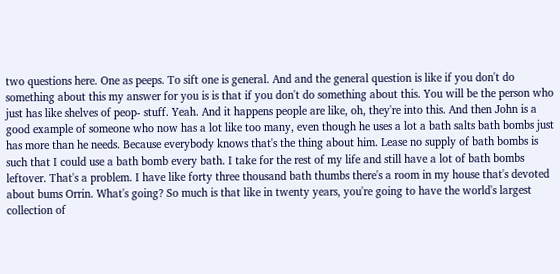two questions here. One as peeps. To sift one is general. And and the general question is like if you don't do something about this my answer for you is is that if you don't do something about this. You will be the person who just has like shelves of peop- stuff. Yeah. And it happens people are like, oh, they're into this. And then John is a good example of someone who now has a lot like too many, even though he uses a lot a bath salts bath bombs just has more than he needs. Because everybody knows that's the thing about him. Lease no supply of bath bombs is such that I could use a bath bomb every bath. I take for the rest of my life and still have a lot of bath bombs leftover. That's a problem. I have like forty three thousand bath thumbs there's a room in my house that's devoted about bums Orrin. What's going? So much is that like in twenty years, you're going to have the world's largest collection of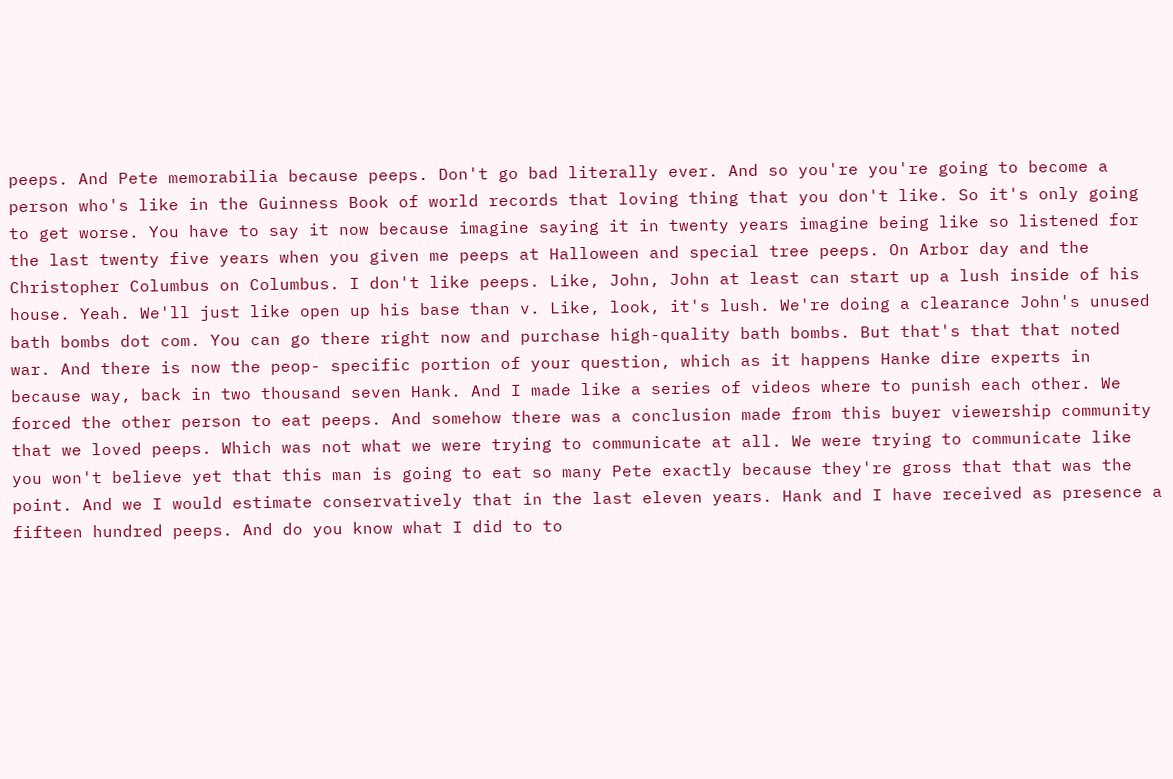peeps. And Pete memorabilia because peeps. Don't go bad literally ever. And so you're you're going to become a person who's like in the Guinness Book of world records that loving thing that you don't like. So it's only going to get worse. You have to say it now because imagine saying it in twenty years imagine being like so listened for the last twenty five years when you given me peeps at Halloween and special tree peeps. On Arbor day and the Christopher Columbus on Columbus. I don't like peeps. Like, John, John at least can start up a lush inside of his house. Yeah. We'll just like open up his base than v. Like, look, it's lush. We're doing a clearance John's unused bath bombs dot com. You can go there right now and purchase high-quality bath bombs. But that's that that noted war. And there is now the peop- specific portion of your question, which as it happens Hanke dire experts in because way, back in two thousand seven Hank. And I made like a series of videos where to punish each other. We forced the other person to eat peeps. And somehow there was a conclusion made from this buyer viewership community that we loved peeps. Which was not what we were trying to communicate at all. We were trying to communicate like you won't believe yet that this man is going to eat so many Pete exactly because they're gross that that was the point. And we I would estimate conservatively that in the last eleven years. Hank and I have received as presence a fifteen hundred peeps. And do you know what I did to to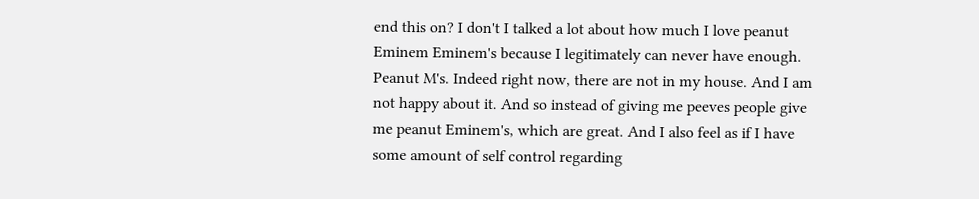end this on? I don't I talked a lot about how much I love peanut Eminem Eminem's because I legitimately can never have enough. Peanut M's. Indeed right now, there are not in my house. And I am not happy about it. And so instead of giving me peeves people give me peanut Eminem's, which are great. And I also feel as if I have some amount of self control regarding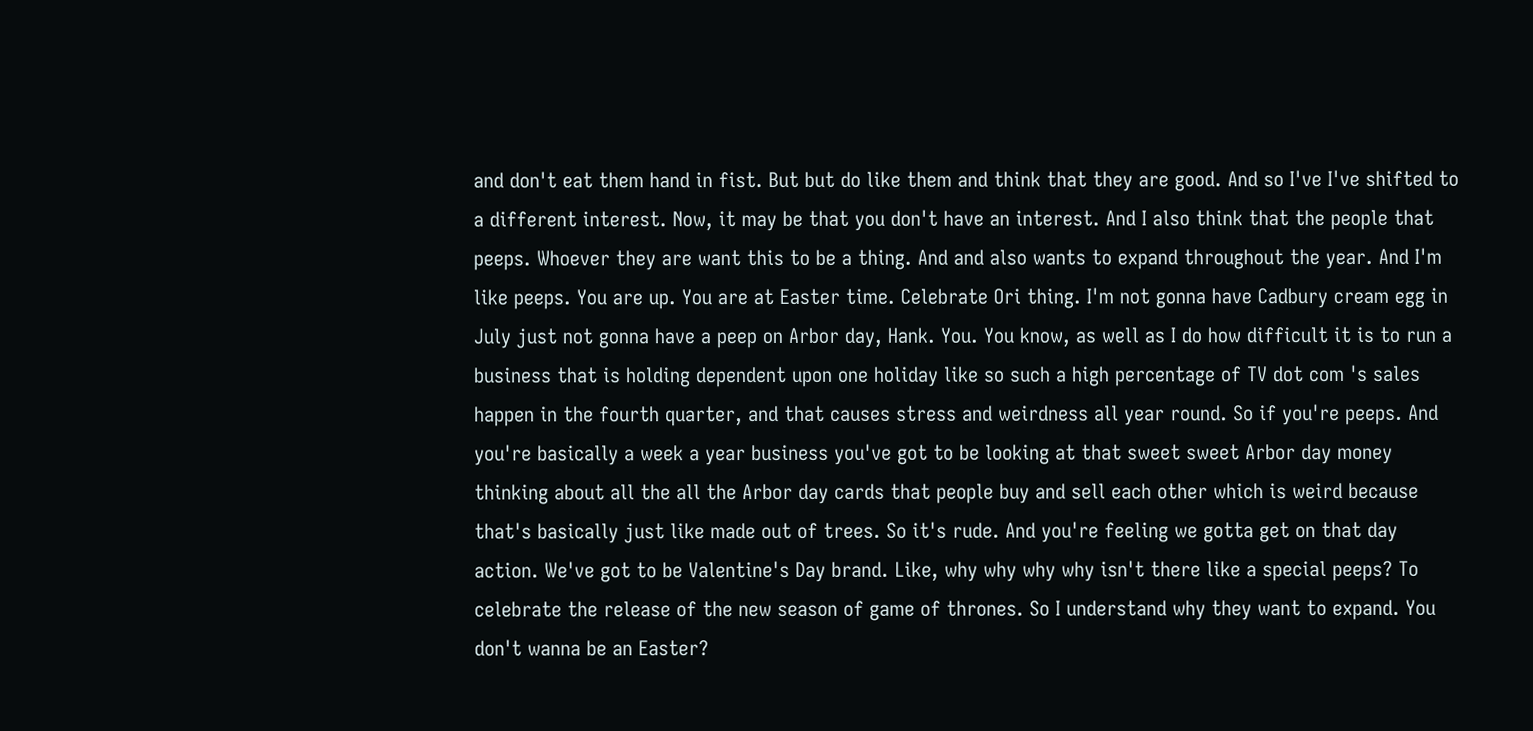and don't eat them hand in fist. But but do like them and think that they are good. And so I've I've shifted to a different interest. Now, it may be that you don't have an interest. And I also think that the people that peeps. Whoever they are want this to be a thing. And and also wants to expand throughout the year. And I'm like peeps. You are up. You are at Easter time. Celebrate Ori thing. I'm not gonna have Cadbury cream egg in July just not gonna have a peep on Arbor day, Hank. You. You know, as well as I do how difficult it is to run a business that is holding dependent upon one holiday like so such a high percentage of TV dot com 's sales happen in the fourth quarter, and that causes stress and weirdness all year round. So if you're peeps. And you're basically a week a year business you've got to be looking at that sweet sweet Arbor day money thinking about all the all the Arbor day cards that people buy and sell each other which is weird because that's basically just like made out of trees. So it's rude. And you're feeling we gotta get on that day action. We've got to be Valentine's Day brand. Like, why why why why isn't there like a special peeps? To celebrate the release of the new season of game of thrones. So I understand why they want to expand. You don't wanna be an Easter?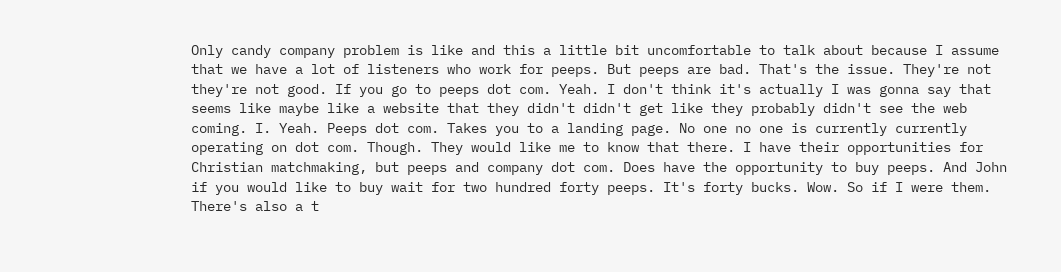Only candy company problem is like and this a little bit uncomfortable to talk about because I assume that we have a lot of listeners who work for peeps. But peeps are bad. That's the issue. They're not they're not good. If you go to peeps dot com. Yeah. I don't think it's actually I was gonna say that seems like maybe like a website that they didn't didn't get like they probably didn't see the web coming. I. Yeah. Peeps dot com. Takes you to a landing page. No one no one is currently currently operating on dot com. Though. They would like me to know that there. I have their opportunities for Christian matchmaking, but peeps and company dot com. Does have the opportunity to buy peeps. And John if you would like to buy wait for two hundred forty peeps. It's forty bucks. Wow. So if I were them. There's also a t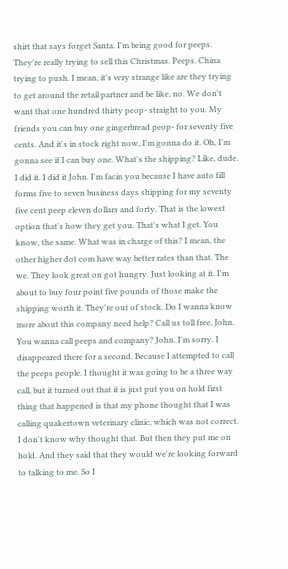shirt that says forget Santa. I'm being good for peeps. They're really trying to sell this Christmas. Peeps. China trying to push. I mean, it's very strange like are they trying to get around the retail partner and be like, no. We don't want that one hundred thirty peop- straight to you. My friends you can buy one gingerbread peop- for seventy five cents. And it's in stock right now, I'm gonna do it. Oh, I'm gonna see if I can buy one. What's the shipping? Like, dude. I did it. I did it John. I'm facin you because I have auto fill forms five to seven business days shipping for my seventy five cent peep eleven dollars and forty. That is the lowest option that's how they get you. That's what I get. You know, the same. What was in charge of this? I mean, the other higher dot com have way better rates than that. The we. They look great on got hungry. Just looking at it. I'm about to buy four point five pounds of those make the shipping worth it. They're out of stock. Do I wanna know more about this company need help? Call us toll free, John. You wanna call peeps and company? John. I'm sorry. I disappeared there for a second. Because I attempted to call the peeps people. I thought it was going to be a three way call, but it turned out that it is just put you on hold first thing that happened is that my phone thought that I was calling quakertown veterinary clinic, which was not correct. I don't know why thought that. But then they put me on hold. And they said that they would we're looking forward to talking to me. So I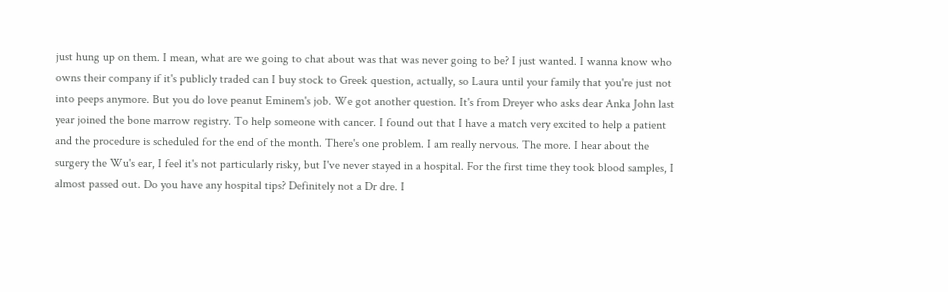just hung up on them. I mean, what are we going to chat about was that was never going to be? I just wanted. I wanna know who owns their company if it's publicly traded can I buy stock to Greek question, actually, so Laura until your family that you're just not into peeps anymore. But you do love peanut Eminem's job. We got another question. It's from Dreyer who asks dear Anka John last year joined the bone marrow registry. To help someone with cancer. I found out that I have a match very excited to help a patient and the procedure is scheduled for the end of the month. There's one problem. I am really nervous. The more. I hear about the surgery the Wu's ear, I feel it's not particularly risky, but I've never stayed in a hospital. For the first time they took blood samples, I almost passed out. Do you have any hospital tips? Definitely not a Dr dre. I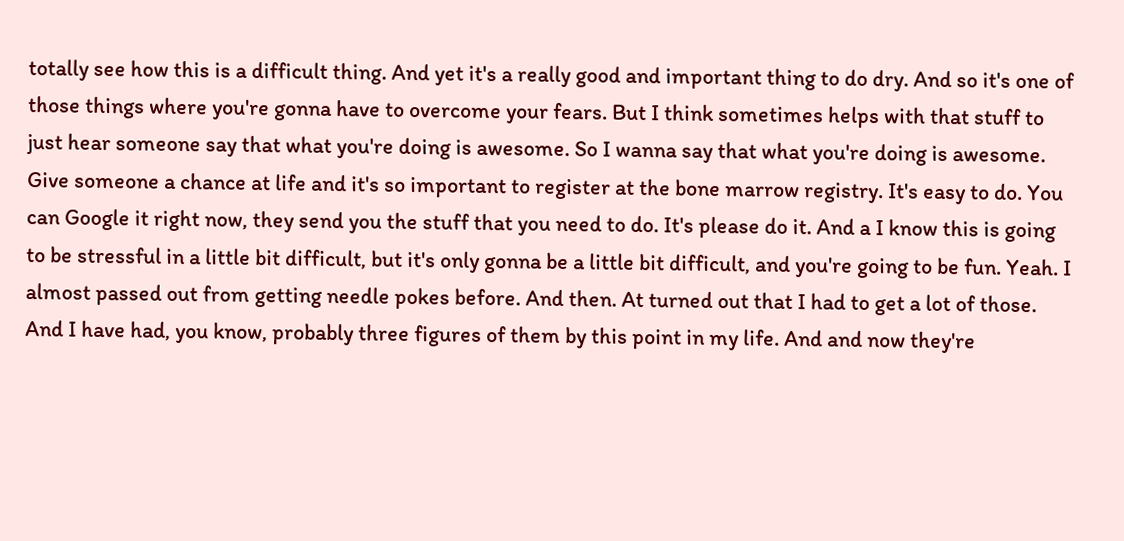totally see how this is a difficult thing. And yet it's a really good and important thing to do dry. And so it's one of those things where you're gonna have to overcome your fears. But I think sometimes helps with that stuff to just hear someone say that what you're doing is awesome. So I wanna say that what you're doing is awesome. Give someone a chance at life and it's so important to register at the bone marrow registry. It's easy to do. You can Google it right now, they send you the stuff that you need to do. It's please do it. And a I know this is going to be stressful in a little bit difficult, but it's only gonna be a little bit difficult, and you're going to be fun. Yeah. I almost passed out from getting needle pokes before. And then. At turned out that I had to get a lot of those. And I have had, you know, probably three figures of them by this point in my life. And and now they're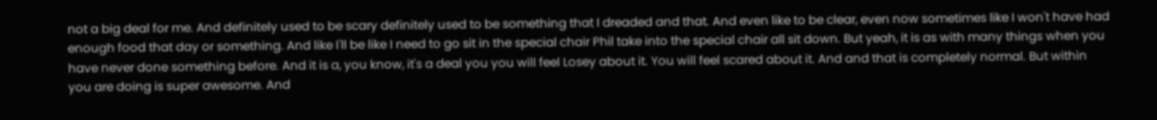not a big deal for me. And definitely used to be scary definitely used to be something that I dreaded and that. And even like to be clear, even now sometimes like I won't have had enough food that day or something. And like I'll be like I need to go sit in the special chair Phil take into the special chair all sit down. But yeah, it is as with many things when you have never done something before. And it is a, you know, it's a deal you you will feel Losey about it. You will feel scared about it. And and that is completely normal. But within you are doing is super awesome. And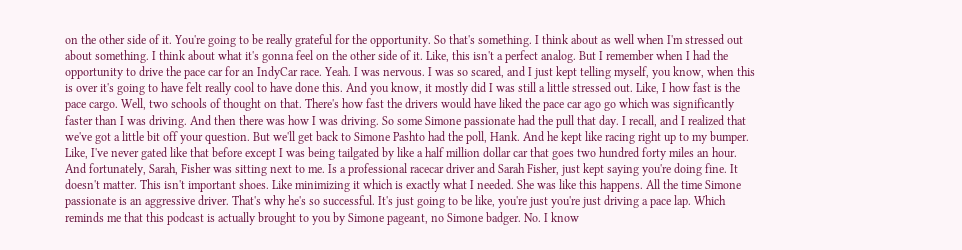on the other side of it. You're going to be really grateful for the opportunity. So that's something. I think about as well when I'm stressed out about something. I think about what it's gonna feel on the other side of it. Like, this isn't a perfect analog. But I remember when I had the opportunity to drive the pace car for an IndyCar race. Yeah. I was nervous. I was so scared, and I just kept telling myself, you know, when this is over it's going to have felt really cool to have done this. And you know, it mostly did I was still a little stressed out. Like, I how fast is the pace cargo. Well, two schools of thought on that. There's how fast the drivers would have liked the pace car ago go which was significantly faster than I was driving. And then there was how I was driving. So some Simone passionate had the pull that day. I recall, and I realized that we've got a little bit off your question. But we'll get back to Simone Pashto had the poll, Hank. And he kept like racing right up to my bumper. Like, I've never gated like that before except I was being tailgated by like a half million dollar car that goes two hundred forty miles an hour. And fortunately, Sarah, Fisher was sitting next to me. Is a professional racecar driver and Sarah Fisher, just kept saying you're doing fine. It doesn't matter. This isn't important shoes. Like minimizing it which is exactly what I needed. She was like this happens. All the time Simone passionate is an aggressive driver. That's why he's so successful. It's just going to be like, you're just you're just driving a pace lap. Which reminds me that this podcast is actually brought to you by Simone pageant, no Simone badger. No. I know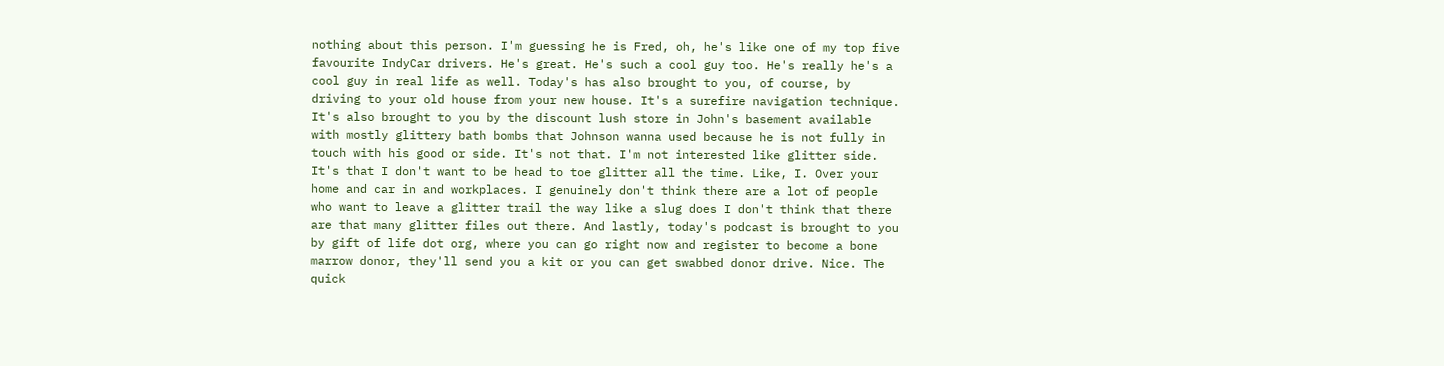nothing about this person. I'm guessing he is Fred, oh, he's like one of my top five favourite IndyCar drivers. He's great. He's such a cool guy too. He's really he's a cool guy in real life as well. Today's has also brought to you, of course, by driving to your old house from your new house. It's a surefire navigation technique. It's also brought to you by the discount lush store in John's basement available with mostly glittery bath bombs that Johnson wanna used because he is not fully in touch with his good or side. It's not that. I'm not interested like glitter side. It's that I don't want to be head to toe glitter all the time. Like, I. Over your home and car in and workplaces. I genuinely don't think there are a lot of people who want to leave a glitter trail the way like a slug does I don't think that there are that many glitter files out there. And lastly, today's podcast is brought to you by gift of life dot org, where you can go right now and register to become a bone marrow donor, they'll send you a kit or you can get swabbed donor drive. Nice. The quick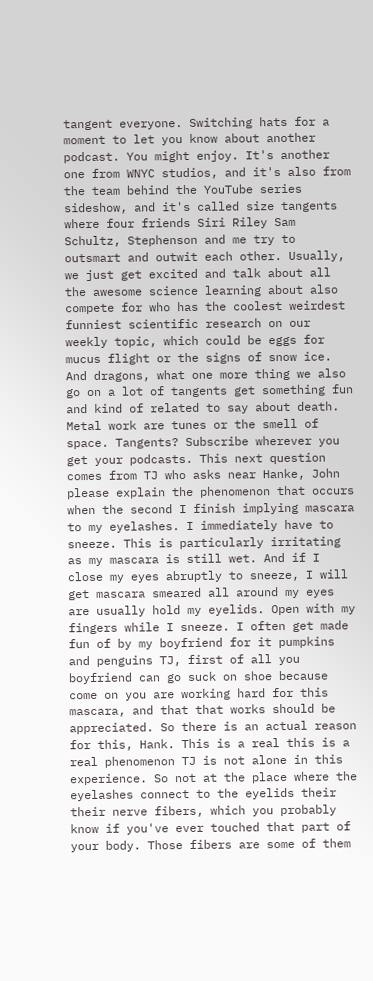tangent everyone. Switching hats for a moment to let you know about another podcast. You might enjoy. It's another one from WNYC studios, and it's also from the team behind the YouTube series sideshow, and it's called size tangents where four friends Siri Riley Sam Schultz, Stephenson and me try to outsmart and outwit each other. Usually, we just get excited and talk about all the awesome science learning about also compete for who has the coolest weirdest funniest scientific research on our weekly topic, which could be eggs for mucus flight or the signs of snow ice. And dragons, what one more thing we also go on a lot of tangents get something fun and kind of related to say about death. Metal work are tunes or the smell of space. Tangents? Subscribe wherever you get your podcasts. This next question comes from TJ who asks near Hanke, John please explain the phenomenon that occurs when the second I finish implying mascara to my eyelashes. I immediately have to sneeze. This is particularly irritating as my mascara is still wet. And if I close my eyes abruptly to sneeze, I will get mascara smeared all around my eyes are usually hold my eyelids. Open with my fingers while I sneeze. I often get made fun of by my boyfriend for it pumpkins and penguins TJ, first of all you boyfriend can go suck on shoe because come on you are working hard for this mascara, and that that works should be appreciated. So there is an actual reason for this, Hank. This is a real this is a real phenomenon TJ is not alone in this experience. So not at the place where the eyelashes connect to the eyelids their their nerve fibers, which you probably know if you've ever touched that part of your body. Those fibers are some of them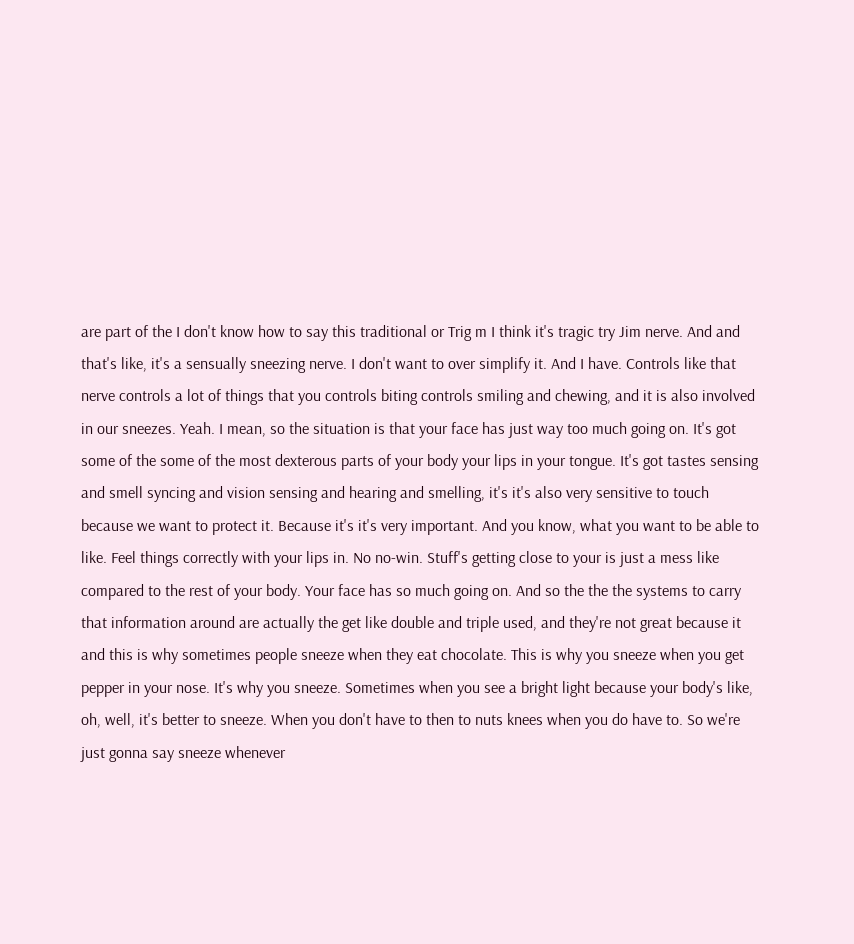are part of the I don't know how to say this traditional or Trig m I think it's tragic try Jim nerve. And and that's like, it's a sensually sneezing nerve. I don't want to over simplify it. And I have. Controls like that nerve controls a lot of things that you controls biting controls smiling and chewing, and it is also involved in our sneezes. Yeah. I mean, so the situation is that your face has just way too much going on. It's got some of the some of the most dexterous parts of your body your lips in your tongue. It's got tastes sensing and smell syncing and vision sensing and hearing and smelling, it's it's also very sensitive to touch because we want to protect it. Because it's it's very important. And you know, what you want to be able to like. Feel things correctly with your lips in. No no-win. Stuff's getting close to your is just a mess like compared to the rest of your body. Your face has so much going on. And so the the the systems to carry that information around are actually the get like double and triple used, and they're not great because it and this is why sometimes people sneeze when they eat chocolate. This is why you sneeze when you get pepper in your nose. It's why you sneeze. Sometimes when you see a bright light because your body's like, oh, well, it's better to sneeze. When you don't have to then to nuts knees when you do have to. So we're just gonna say sneeze whenever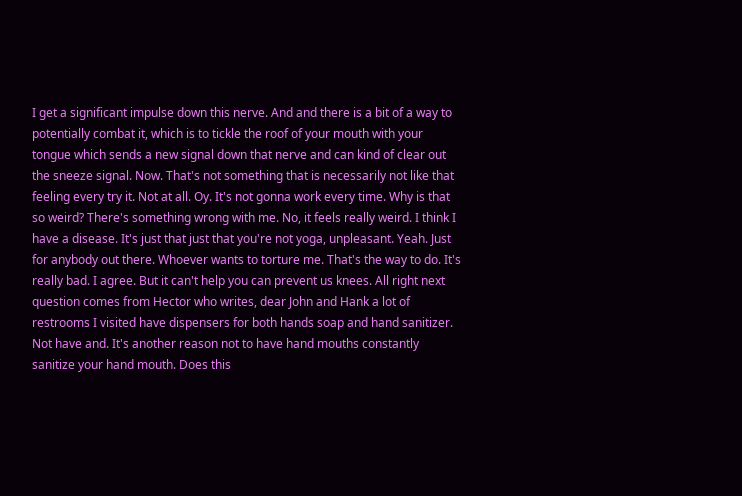I get a significant impulse down this nerve. And and there is a bit of a way to potentially combat it, which is to tickle the roof of your mouth with your tongue which sends a new signal down that nerve and can kind of clear out the sneeze signal. Now. That's not something that is necessarily not like that feeling every try it. Not at all. Oy. It's not gonna work every time. Why is that so weird? There's something wrong with me. No, it feels really weird. I think I have a disease. It's just that just that you're not yoga, unpleasant. Yeah. Just for anybody out there. Whoever wants to torture me. That's the way to do. It's really bad. I agree. But it can't help you can prevent us knees. All right next question comes from Hector who writes, dear John and Hank a lot of restrooms I visited have dispensers for both hands soap and hand sanitizer. Not have and. It's another reason not to have hand mouths constantly sanitize your hand mouth. Does this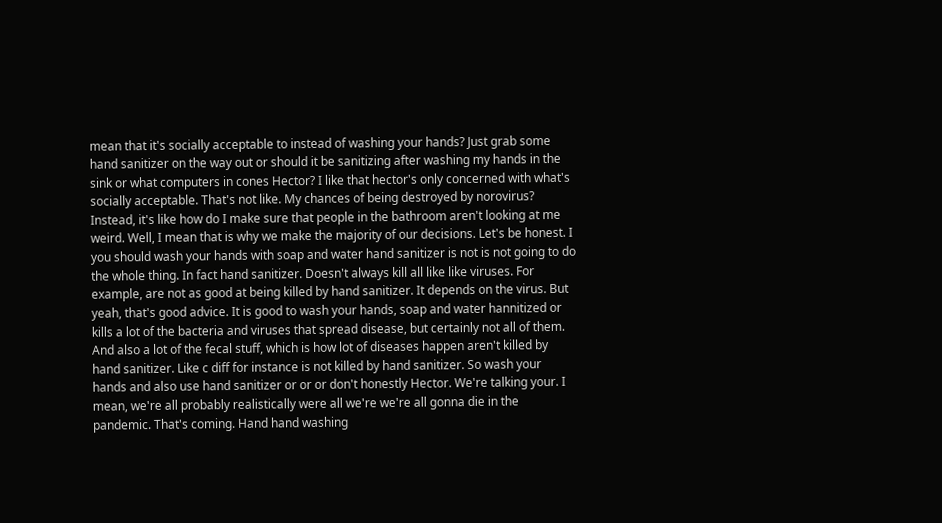mean that it's socially acceptable to instead of washing your hands? Just grab some hand sanitizer on the way out or should it be sanitizing after washing my hands in the sink or what computers in cones Hector? I like that hector's only concerned with what's socially acceptable. That's not like. My chances of being destroyed by norovirus? Instead, it's like how do I make sure that people in the bathroom aren't looking at me weird. Well, I mean that is why we make the majority of our decisions. Let's be honest. I you should wash your hands with soap and water hand sanitizer is not is not going to do the whole thing. In fact hand sanitizer. Doesn't always kill all like like viruses. For example, are not as good at being killed by hand sanitizer. It depends on the virus. But yeah, that's good advice. It is good to wash your hands, soap and water hannitized or kills a lot of the bacteria and viruses that spread disease, but certainly not all of them. And also a lot of the fecal stuff, which is how lot of diseases happen aren't killed by hand sanitizer. Like c diff for instance is not killed by hand sanitizer. So wash your hands and also use hand sanitizer or or or don't honestly Hector. We're talking your. I mean, we're all probably realistically were all we're we're all gonna die in the pandemic. That's coming. Hand hand washing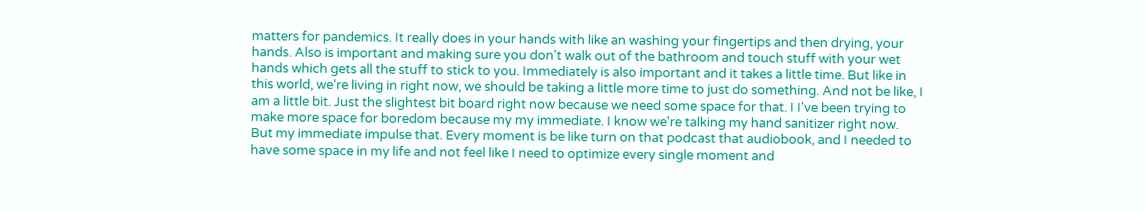matters for pandemics. It really does in your hands with like an washing your fingertips and then drying, your hands. Also is important and making sure you don't walk out of the bathroom and touch stuff with your wet hands which gets all the stuff to stick to you. Immediately is also important and it takes a little time. But like in this world, we're living in right now, we should be taking a little more time to just do something. And not be like, I am a little bit. Just the slightest bit board right now because we need some space for that. I I've been trying to make more space for boredom because my my immediate. I know we're talking my hand sanitizer right now. But my immediate impulse that. Every moment is be like turn on that podcast that audiobook, and I needed to have some space in my life and not feel like I need to optimize every single moment and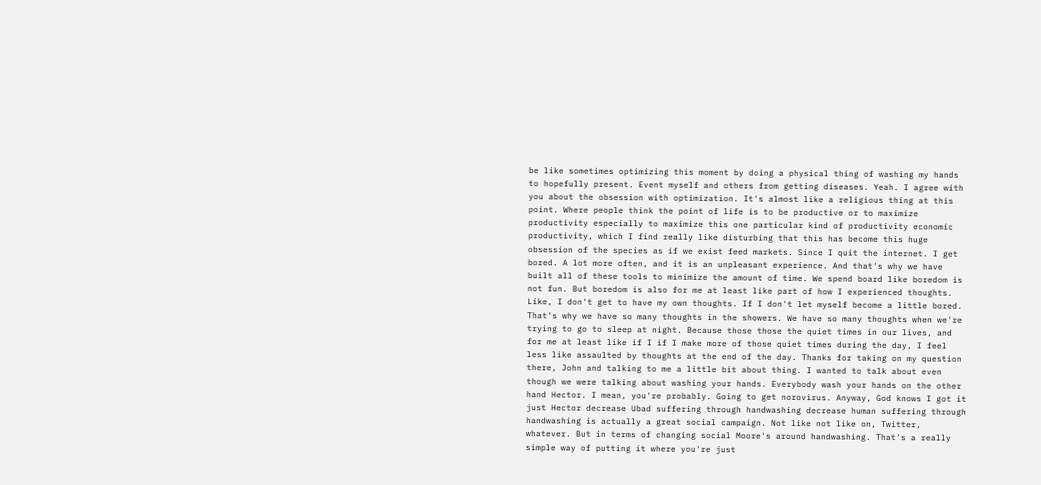be like sometimes optimizing this moment by doing a physical thing of washing my hands to hopefully present. Event myself and others from getting diseases. Yeah. I agree with you about the obsession with optimization. It's almost like a religious thing at this point. Where people think the point of life is to be productive or to maximize productivity especially to maximize this one particular kind of productivity economic productivity, which I find really like disturbing that this has become this huge obsession of the species as if we exist feed markets. Since I quit the internet. I get bored. A lot more often, and it is an unpleasant experience. And that's why we have built all of these tools to minimize the amount of time. We spend board like boredom is not fun. But boredom is also for me at least like part of how I experienced thoughts. Like, I don't get to have my own thoughts. If I don't let myself become a little bored. That's why we have so many thoughts in the showers. We have so many thoughts when we're trying to go to sleep at night. Because those those the quiet times in our lives, and for me at least like if I if I make more of those quiet times during the day, I feel less like assaulted by thoughts at the end of the day. Thanks for taking on my question there, John and talking to me a little bit about thing. I wanted to talk about even though we were talking about washing your hands. Everybody wash your hands on the other hand Hector. I mean, you're probably. Going to get norovirus. Anyway, God knows I got it just Hector decrease Ubad suffering through handwashing decrease human suffering through handwashing is actually a great social campaign. Not like not like on, Twitter, whatever. But in terms of changing social Moore's around handwashing. That's a really simple way of putting it where you're just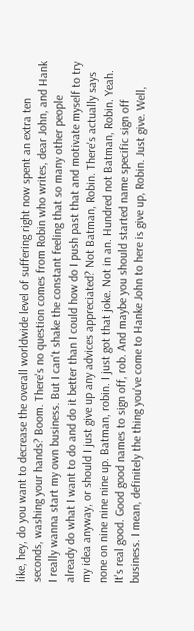like, hey, do you want to decrease the overall worldwide level of suffering right now spent an extra ten seconds, washing your hands? Boom. There's no question comes from Robin who writes, dear John, and Hank I really wanna start my own business. But I can't shake the constant feeling that so many other people already do what I want to do and do it better than I could how do I push past that and motivate myself to try my idea anyway, or should I just give up any advices appreciated? Not Batman, Robin. There's actually says none on nine nine nine up. Batman, robin. I just got that joke. Not in an. Hundred not Batman, Robin. Yeah. It's real good. Good good names to sign off, rob. And maybe you should started name specific sign off business. I mean, definitely the thing you've come to Hanke John to here is give up, Robin. Just give. Well,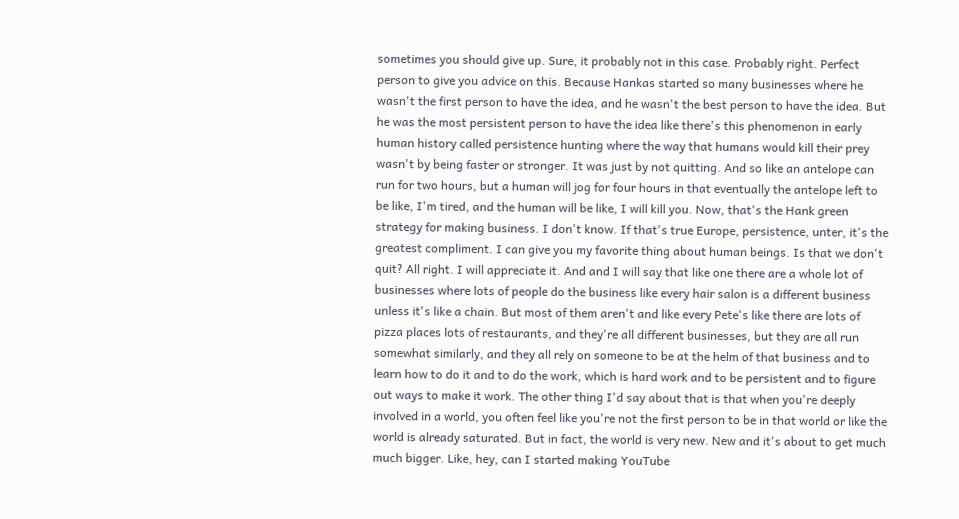sometimes you should give up. Sure, it probably not in this case. Probably right. Perfect person to give you advice on this. Because Hankas started so many businesses where he wasn't the first person to have the idea, and he wasn't the best person to have the idea. But he was the most persistent person to have the idea like there's this phenomenon in early human history called persistence hunting where the way that humans would kill their prey wasn't by being faster or stronger. It was just by not quitting. And so like an antelope can run for two hours, but a human will jog for four hours in that eventually the antelope left to be like, I'm tired, and the human will be like, I will kill you. Now, that's the Hank green strategy for making business. I don't know. If that's true Europe, persistence, unter, it's the greatest compliment. I can give you my favorite thing about human beings. Is that we don't quit? All right. I will appreciate it. And and I will say that like one there are a whole lot of businesses where lots of people do the business like every hair salon is a different business unless it's like a chain. But most of them aren't and like every Pete's like there are lots of pizza places lots of restaurants, and they're all different businesses, but they are all run somewhat similarly, and they all rely on someone to be at the helm of that business and to learn how to do it and to do the work, which is hard work and to be persistent and to figure out ways to make it work. The other thing I'd say about that is that when you're deeply involved in a world, you often feel like you're not the first person to be in that world or like the world is already saturated. But in fact, the world is very new. New and it's about to get much much bigger. Like, hey, can I started making YouTube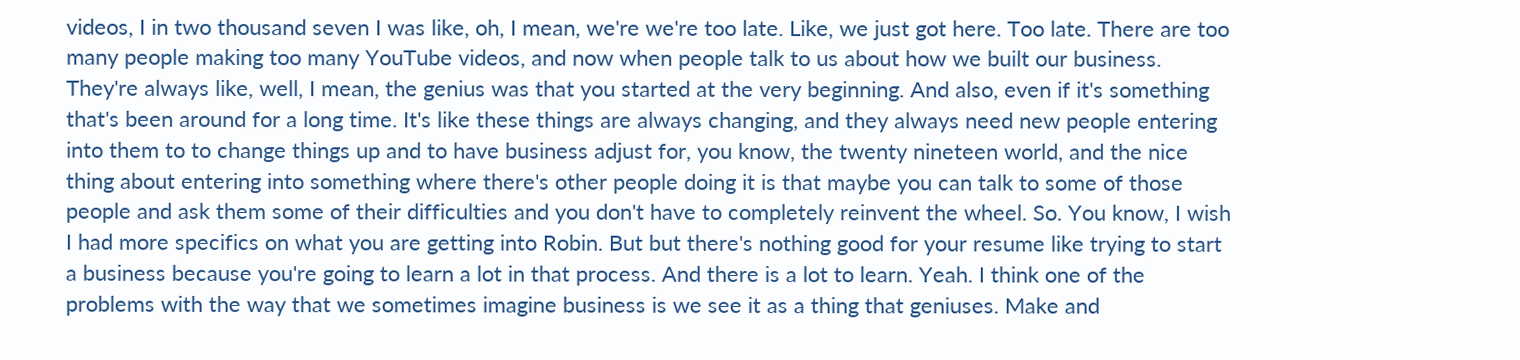videos, I in two thousand seven I was like, oh, I mean, we're we're too late. Like, we just got here. Too late. There are too many people making too many YouTube videos, and now when people talk to us about how we built our business. They're always like, well, I mean, the genius was that you started at the very beginning. And also, even if it's something that's been around for a long time. It's like these things are always changing, and they always need new people entering into them to to change things up and to have business adjust for, you know, the twenty nineteen world, and the nice thing about entering into something where there's other people doing it is that maybe you can talk to some of those people and ask them some of their difficulties and you don't have to completely reinvent the wheel. So. You know, I wish I had more specifics on what you are getting into Robin. But but there's nothing good for your resume like trying to start a business because you're going to learn a lot in that process. And there is a lot to learn. Yeah. I think one of the problems with the way that we sometimes imagine business is we see it as a thing that geniuses. Make and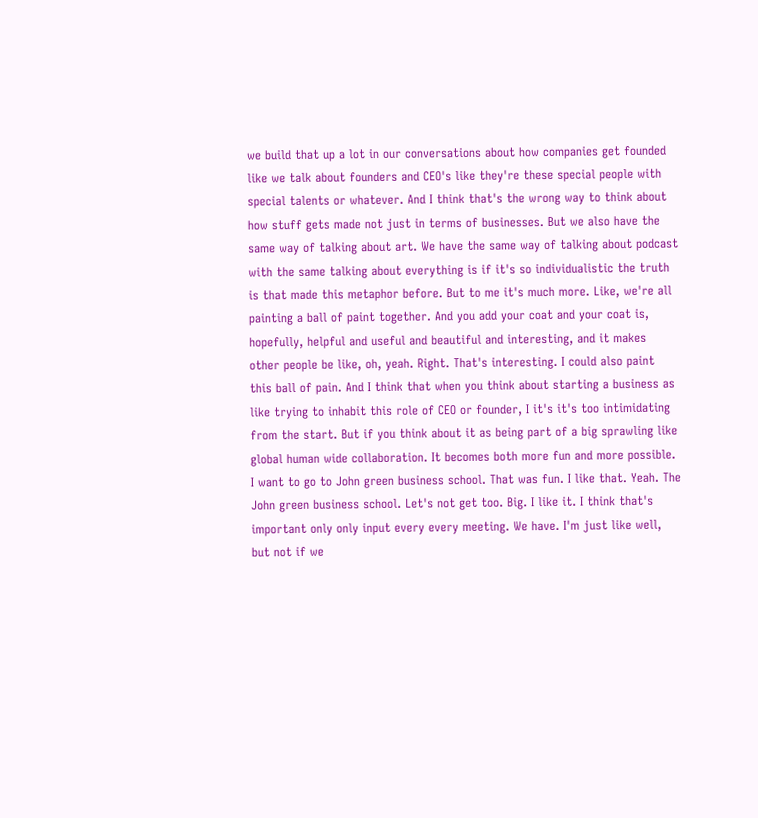we build that up a lot in our conversations about how companies get founded like we talk about founders and CEO's like they're these special people with special talents or whatever. And I think that's the wrong way to think about how stuff gets made not just in terms of businesses. But we also have the same way of talking about art. We have the same way of talking about podcast with the same talking about everything is if it's so individualistic the truth is that made this metaphor before. But to me it's much more. Like, we're all painting a ball of paint together. And you add your coat and your coat is, hopefully, helpful and useful and beautiful and interesting, and it makes other people be like, oh, yeah. Right. That's interesting. I could also paint this ball of pain. And I think that when you think about starting a business as like trying to inhabit this role of CEO or founder, I it's it's too intimidating from the start. But if you think about it as being part of a big sprawling like global human wide collaboration. It becomes both more fun and more possible. I want to go to John green business school. That was fun. I like that. Yeah. The John green business school. Let's not get too. Big. I like it. I think that's important only only input every every meeting. We have. I'm just like well, but not if we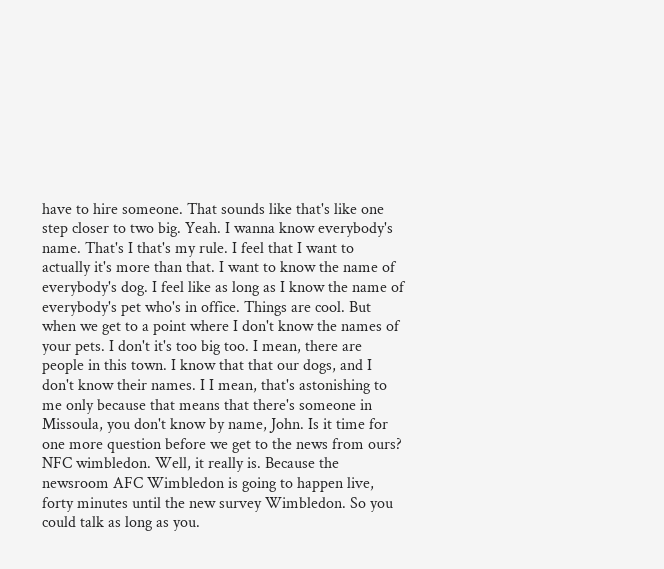have to hire someone. That sounds like that's like one step closer to two big. Yeah. I wanna know everybody's name. That's I that's my rule. I feel that I want to actually it's more than that. I want to know the name of everybody's dog. I feel like as long as I know the name of everybody's pet who's in office. Things are cool. But when we get to a point where I don't know the names of your pets. I don't it's too big too. I mean, there are people in this town. I know that that our dogs, and I don't know their names. I I mean, that's astonishing to me only because that means that there's someone in Missoula, you don't know by name, John. Is it time for one more question before we get to the news from ours? NFC wimbledon. Well, it really is. Because the newsroom AFC Wimbledon is going to happen live, forty minutes until the new survey Wimbledon. So you could talk as long as you.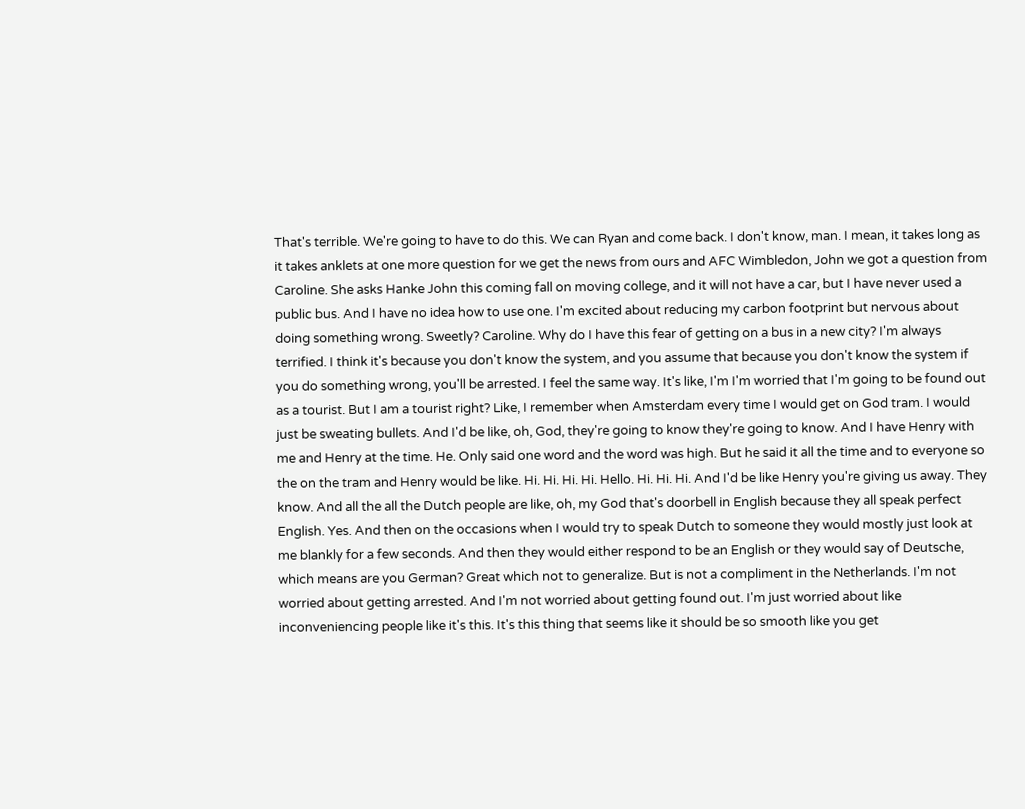That's terrible. We're going to have to do this. We can Ryan and come back. I don't know, man. I mean, it takes long as it takes anklets at one more question for we get the news from ours and AFC Wimbledon, John we got a question from Caroline. She asks Hanke John this coming fall on moving college, and it will not have a car, but I have never used a public bus. And I have no idea how to use one. I'm excited about reducing my carbon footprint but nervous about doing something wrong. Sweetly? Caroline. Why do I have this fear of getting on a bus in a new city? I'm always terrified. I think it's because you don't know the system, and you assume that because you don't know the system if you do something wrong, you'll be arrested. I feel the same way. It's like, I'm I'm worried that I'm going to be found out as a tourist. But I am a tourist right? Like, I remember when Amsterdam every time I would get on God tram. I would just be sweating bullets. And I'd be like, oh, God, they're going to know they're going to know. And I have Henry with me and Henry at the time. He. Only said one word and the word was high. But he said it all the time and to everyone so the on the tram and Henry would be like. Hi. Hi. Hi. Hi. Hello. Hi. Hi. Hi. And I'd be like Henry you're giving us away. They know. And all the all the Dutch people are like, oh, my God that's doorbell in English because they all speak perfect English. Yes. And then on the occasions when I would try to speak Dutch to someone they would mostly just look at me blankly for a few seconds. And then they would either respond to be an English or they would say of Deutsche, which means are you German? Great which not to generalize. But is not a compliment in the Netherlands. I'm not worried about getting arrested. And I'm not worried about getting found out. I'm just worried about like inconveniencing people like it's this. It's this thing that seems like it should be so smooth like you get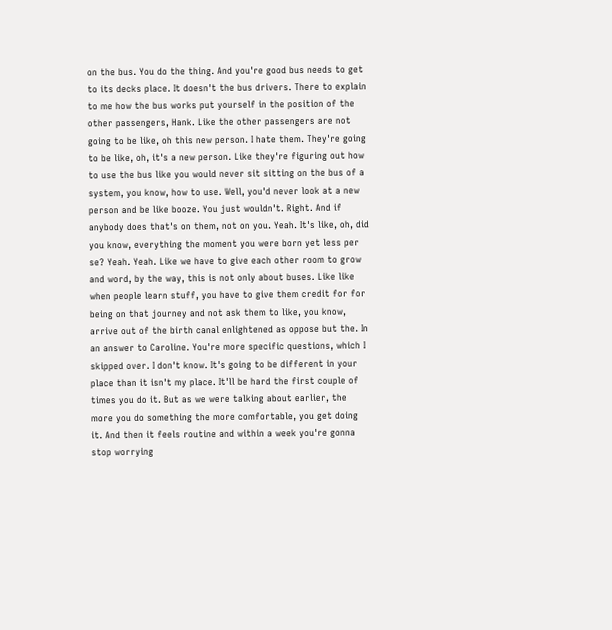on the bus. You do the thing. And you're good bus needs to get to its decks place. It doesn't the bus drivers. There to explain to me how the bus works put yourself in the position of the other passengers, Hank. Like the other passengers are not going to be like, oh this new person. I hate them. They're going to be like, oh, it's a new person. Like they're figuring out how to use the bus like you would never sit sitting on the bus of a system, you know, how to use. Well, you'd never look at a new person and be like booze. You just wouldn't. Right. And if anybody does that's on them, not on you. Yeah. It's like, oh, did you know, everything the moment you were born yet less per se? Yeah. Yeah. Like we have to give each other room to grow and word, by the way, this is not only about buses. Like like when people learn stuff, you have to give them credit for for being on that journey and not ask them to like, you know, arrive out of the birth canal enlightened as oppose but the. In an answer to Caroline. You're more specific questions, which I skipped over. I don't know. It's going to be different in your place than it isn't my place. It'll be hard the first couple of times you do it. But as we were talking about earlier, the more you do something the more comfortable, you get doing it. And then it feels routine and within a week you're gonna stop worrying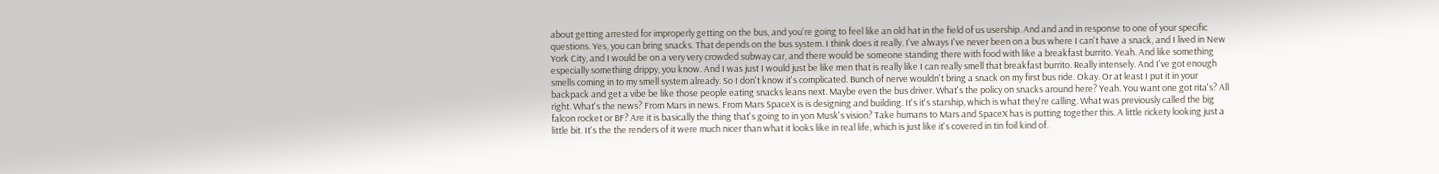about getting arrested for improperly getting on the bus, and you're going to feel like an old hat in the field of us usership. And and and in response to one of your specific questions. Yes, you can bring snacks. That depends on the bus system. I think does it really. I've always I've never been on a bus where I can't have a snack, and I lived in New York City, and I would be on a very very crowded subway car, and there would be someone standing there with food with like a breakfast burrito. Yeah. And like something especially something drippy, you know. And I was just I would just be like men that is really like I can really smell that breakfast burrito. Really intensely. And I've got enough smells coming in to my smell system already. So I don't know it's complicated. Bunch of nerve wouldn't bring a snack on my first bus ride. Okay. Or at least I put it in your backpack and get a vibe be like those people eating snacks leans next. Maybe even the bus driver. What's the policy on snacks around here? Yeah. You want one got rita's? All right. What's the news? From Mars in news. From Mars SpaceX is is designing and building. It's it's starship, which is what they're calling. What was previously called the big falcon rocket or BF? Are it is basically the thing that's going to in yon Musk's vision? Take humans to Mars and SpaceX has is putting together this. A little rickety looking just a little bit. It's the the renders of it were much nicer than what it looks like in real life, which is just like it's covered in tin foil kind of.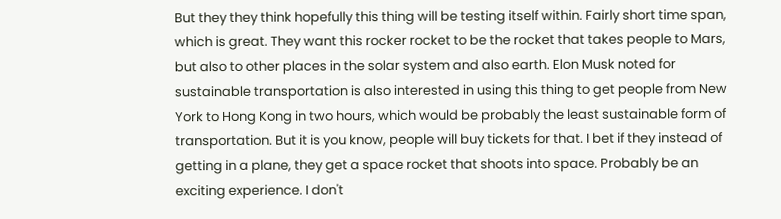But they they think hopefully this thing will be testing itself within. Fairly short time span, which is great. They want this rocker rocket to be the rocket that takes people to Mars, but also to other places in the solar system and also earth. Elon Musk noted for sustainable transportation is also interested in using this thing to get people from New York to Hong Kong in two hours, which would be probably the least sustainable form of transportation. But it is you know, people will buy tickets for that. I bet if they instead of getting in a plane, they get a space rocket that shoots into space. Probably be an exciting experience. I don't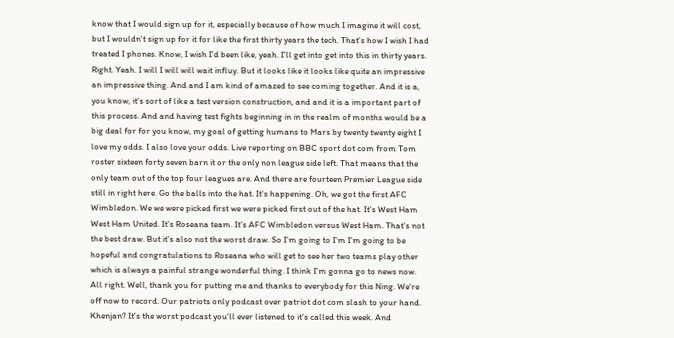know that I would sign up for it, especially because of how much I imagine it will cost, but I wouldn't sign up for it for like the first thirty years the tech. That's how I wish I had treated I phones. Know, I wish I'd been like, yeah. I'll get into get into this in thirty years. Right. Yeah. I will I will will wait influy. But it looks like it looks like quite an impressive an impressive thing. And and I am kind of amazed to see coming together. And it is a, you know, it's sort of like a test version construction, and and it is a important part of this process. And and having test fights beginning in in the realm of months would be a big deal for for you know, my goal of getting humans to Mars by twenty twenty eight I love my odds. I also love your odds. Live reporting on BBC sport dot com from Tom roster sixteen forty seven barn it or the only non league side left. That means that the only team out of the top four leagues are. And there are fourteen Premier League side still in right here. Go the balls into the hat. It's happening. Oh, we got the first AFC Wimbledon. We we were picked first we were picked first out of the hat. It's West Ham West Ham United. It's Roseana team. It's AFC Wimbledon versus West Ham. That's not the best draw. But it's also not the worst draw. So I'm going to I'm I'm going to be hopeful and congratulations to Roseana who will get to see her two teams play other which is always a painful strange wonderful thing. I think I'm gonna go to news now. All right. Well, thank you for putting me and thanks to everybody for this Ning. We're off now to record. Our patriots only podcast over patriot dot com slash to your hand. Khenjan? It's the worst podcast you'll ever listened to it's called this week. And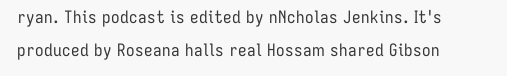ryan. This podcast is edited by nNcholas Jenkins. It's produced by Roseana halls real Hossam shared Gibson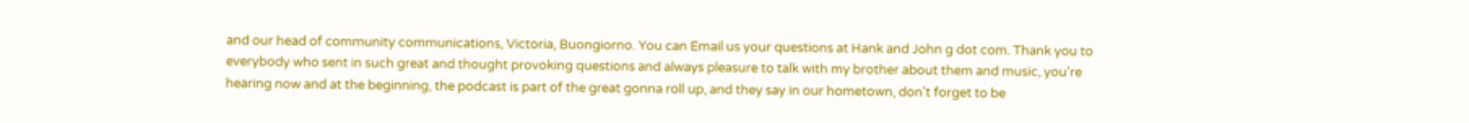and our head of community communications, Victoria, Buongiorno. You can Email us your questions at Hank and John g dot com. Thank you to everybody who sent in such great and thought provoking questions and always pleasure to talk with my brother about them and music, you're hearing now and at the beginning, the podcast is part of the great gonna roll up, and they say in our hometown, don't forget to be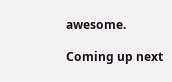awesome.

Coming up next